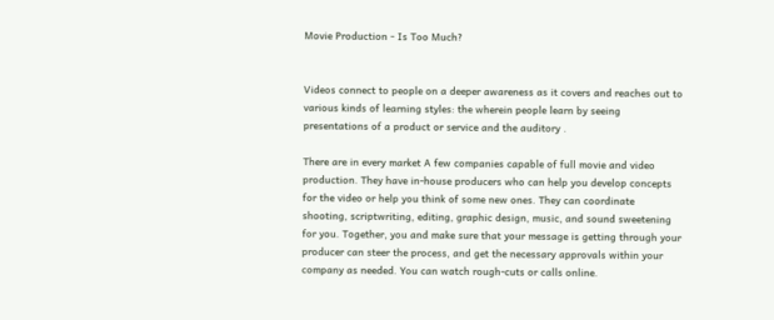Movie Production - Is Too Much?


Videos connect to people on a deeper awareness as it covers and reaches out to various kinds of learning styles: the wherein people learn by seeing presentations of a product or service and the auditory .

There are in every market A few companies capable of full movie and video production. They have in-house producers who can help you develop concepts for the video or help you think of some new ones. They can coordinate shooting, scriptwriting, editing, graphic design, music, and sound sweetening for you. Together, you and make sure that your message is getting through your producer can steer the process, and get the necessary approvals within your company as needed. You can watch rough-cuts or calls online.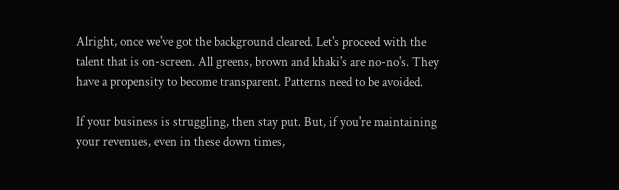Alright, once we've got the background cleared. Let's proceed with the talent that is on-screen. All greens, brown and khaki's are no-no's. They have a propensity to become transparent. Patterns need to be avoided.

If your business is struggling, then stay put. But, if you're maintaining your revenues, even in these down times,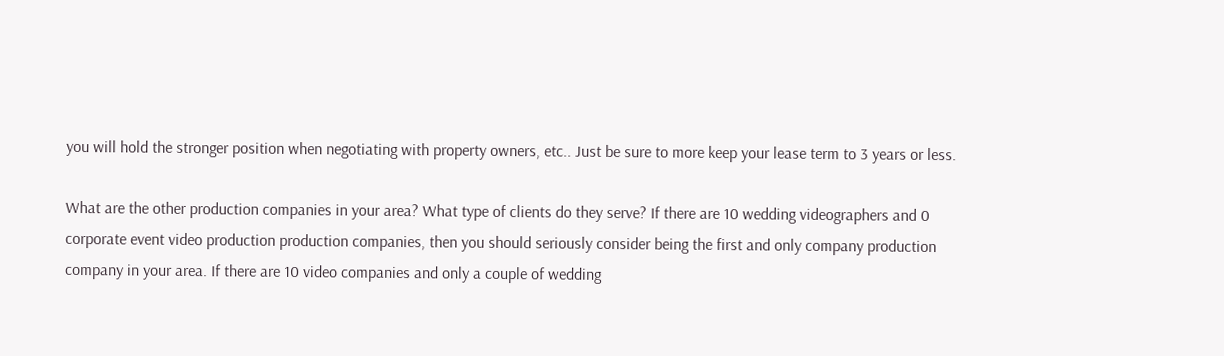you will hold the stronger position when negotiating with property owners, etc.. Just be sure to more keep your lease term to 3 years or less.

What are the other production companies in your area? What type of clients do they serve? If there are 10 wedding videographers and 0 corporate event video production production companies, then you should seriously consider being the first and only company production company in your area. If there are 10 video companies and only a couple of wedding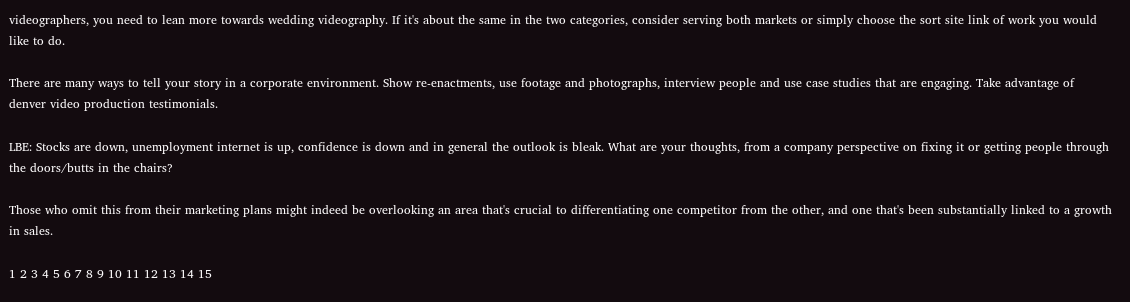videographers, you need to lean more towards wedding videography. If it's about the same in the two categories, consider serving both markets or simply choose the sort site link of work you would like to do.

There are many ways to tell your story in a corporate environment. Show re-enactments, use footage and photographs, interview people and use case studies that are engaging. Take advantage of denver video production testimonials.

LBE: Stocks are down, unemployment internet is up, confidence is down and in general the outlook is bleak. What are your thoughts, from a company perspective on fixing it or getting people through the doors/butts in the chairs?

Those who omit this from their marketing plans might indeed be overlooking an area that's crucial to differentiating one competitor from the other, and one that's been substantially linked to a growth in sales.

1 2 3 4 5 6 7 8 9 10 11 12 13 14 15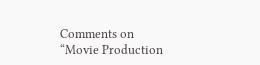Comments on “Movie Production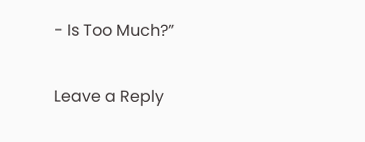- Is Too Much?”

Leave a Reply